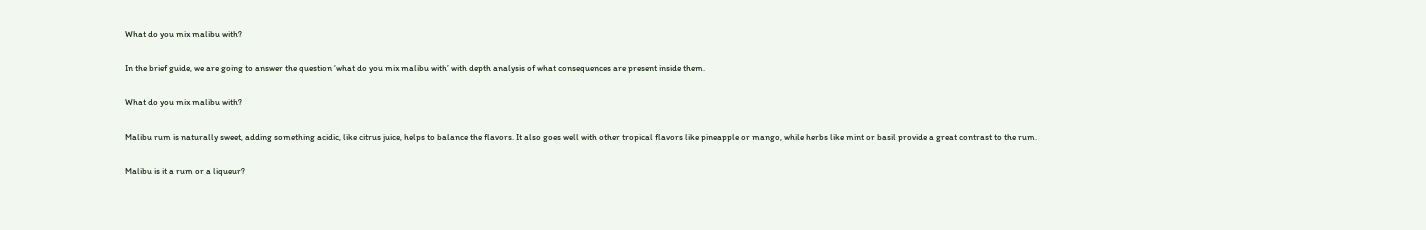What do you mix malibu with?

In the brief guide, we are going to answer the question ‘what do you mix malibu with’ with depth analysis of what consequences are present inside them.

What do you mix malibu with?

Malibu rum is naturally sweet, adding something acidic, like citrus juice, helps to balance the flavors. It also goes well with other tropical flavors like pineapple or mango, while herbs like mint or basil provide a great contrast to the rum.

Malibu is it a rum or a liqueur?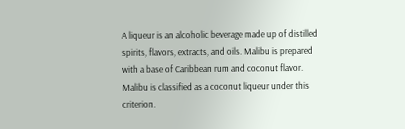A liqueur is an alcoholic beverage made up of distilled spirits, flavors, extracts, and oils. Malibu is prepared with a base of Caribbean rum and coconut flavor. Malibu is classified as a coconut liqueur under this criterion.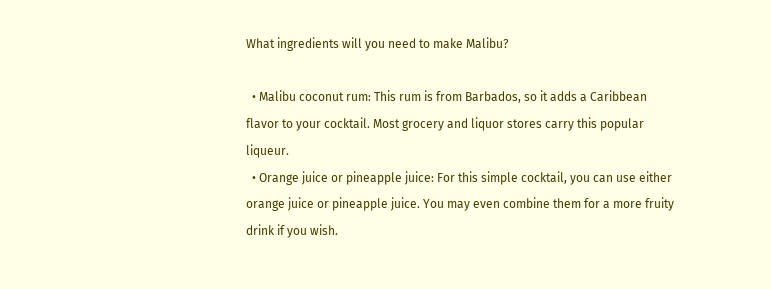What ingredients will you need to make Malibu?

  • Malibu coconut rum: This rum is from Barbados, so it adds a Caribbean flavor to your cocktail. Most grocery and liquor stores carry this popular liqueur.
  • Orange juice or pineapple juice: For this simple cocktail, you can use either orange juice or pineapple juice. You may even combine them for a more fruity drink if you wish.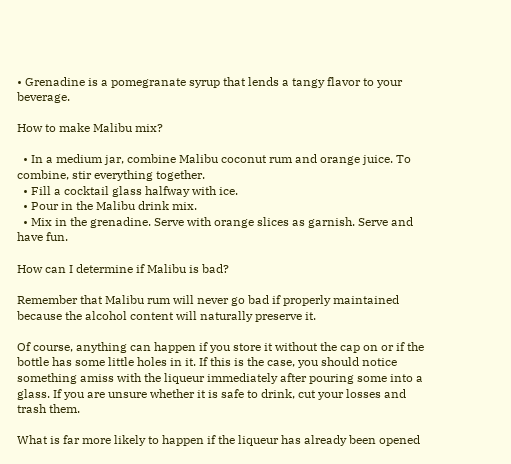• Grenadine is a pomegranate syrup that lends a tangy flavor to your beverage.

How to make Malibu mix?

  • In a medium jar, combine Malibu coconut rum and orange juice. To combine, stir everything together.
  • Fill a cocktail glass halfway with ice.
  • Pour in the Malibu drink mix.
  • Mix in the grenadine. Serve with orange slices as garnish. Serve and have fun.

How can I determine if Malibu is bad?

Remember that Malibu rum will never go bad if properly maintained because the alcohol content will naturally preserve it.

Of course, anything can happen if you store it without the cap on or if the bottle has some little holes in it. If this is the case, you should notice something amiss with the liqueur immediately after pouring some into a glass. If you are unsure whether it is safe to drink, cut your losses and trash them.

What is far more likely to happen if the liqueur has already been opened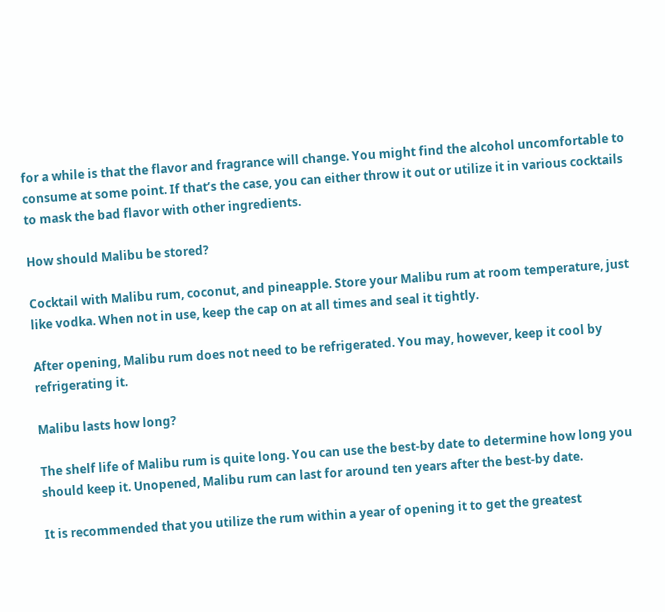for a while is that the flavor and fragrance will change. You might find the alcohol uncomfortable to consume at some point. If that’s the case, you can either throw it out or utilize it in various cocktails to mask the bad flavor with other ingredients.

How should Malibu be stored?

Cocktail with Malibu rum, coconut, and pineapple. Store your Malibu rum at room temperature, just like vodka. When not in use, keep the cap on at all times and seal it tightly.

After opening, Malibu rum does not need to be refrigerated. You may, however, keep it cool by refrigerating it.

Malibu lasts how long?

The shelf life of Malibu rum is quite long. You can use the best-by date to determine how long you should keep it. Unopened, Malibu rum can last for around ten years after the best-by date.

It is recommended that you utilize the rum within a year of opening it to get the greatest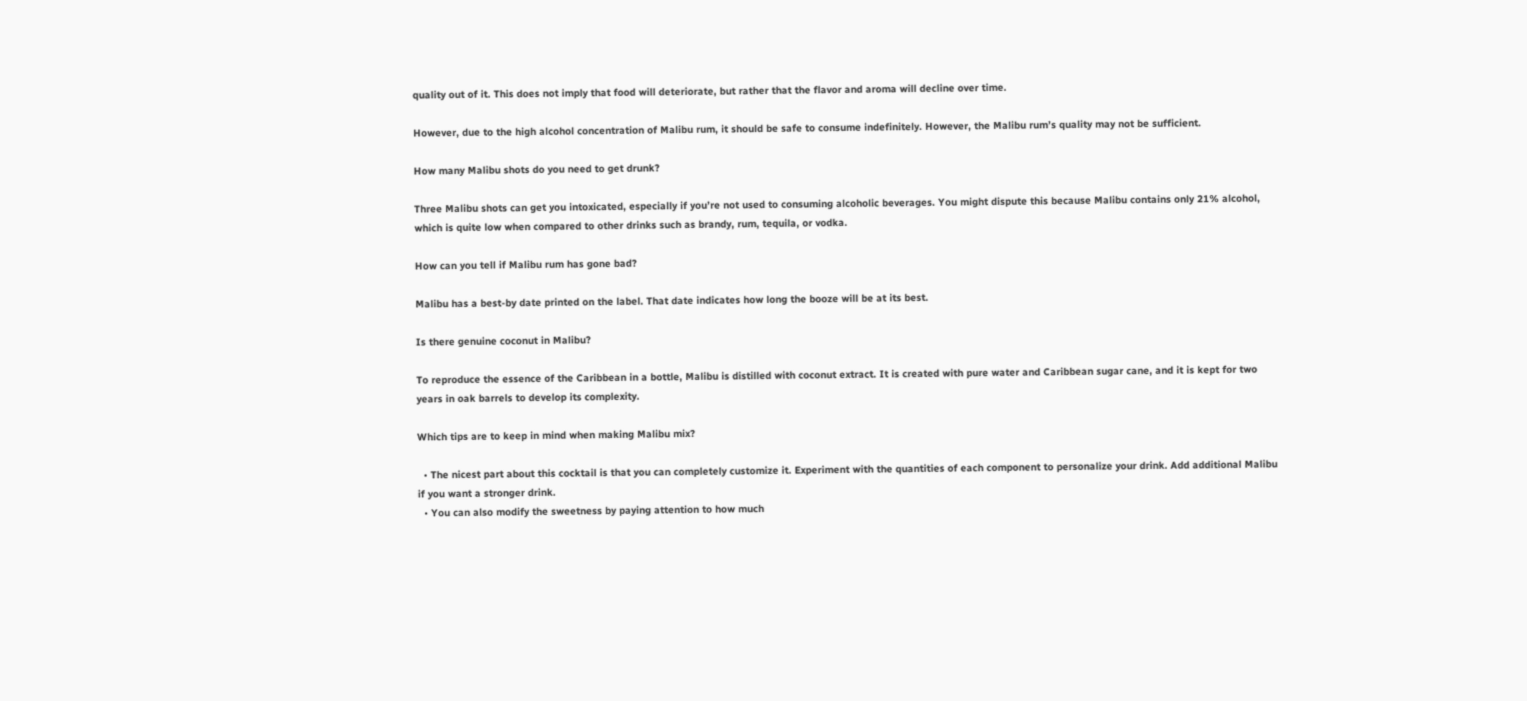quality out of it. This does not imply that food will deteriorate, but rather that the flavor and aroma will decline over time.

However, due to the high alcohol concentration of Malibu rum, it should be safe to consume indefinitely. However, the Malibu rum’s quality may not be sufficient.

How many Malibu shots do you need to get drunk?

Three Malibu shots can get you intoxicated, especially if you’re not used to consuming alcoholic beverages. You might dispute this because Malibu contains only 21% alcohol, which is quite low when compared to other drinks such as brandy, rum, tequila, or vodka.

How can you tell if Malibu rum has gone bad?

Malibu has a best-by date printed on the label. That date indicates how long the booze will be at its best.

Is there genuine coconut in Malibu?

To reproduce the essence of the Caribbean in a bottle, Malibu is distilled with coconut extract. It is created with pure water and Caribbean sugar cane, and it is kept for two years in oak barrels to develop its complexity.

Which tips are to keep in mind when making Malibu mix?

  • The nicest part about this cocktail is that you can completely customize it. Experiment with the quantities of each component to personalize your drink. Add additional Malibu if you want a stronger drink.
  • You can also modify the sweetness by paying attention to how much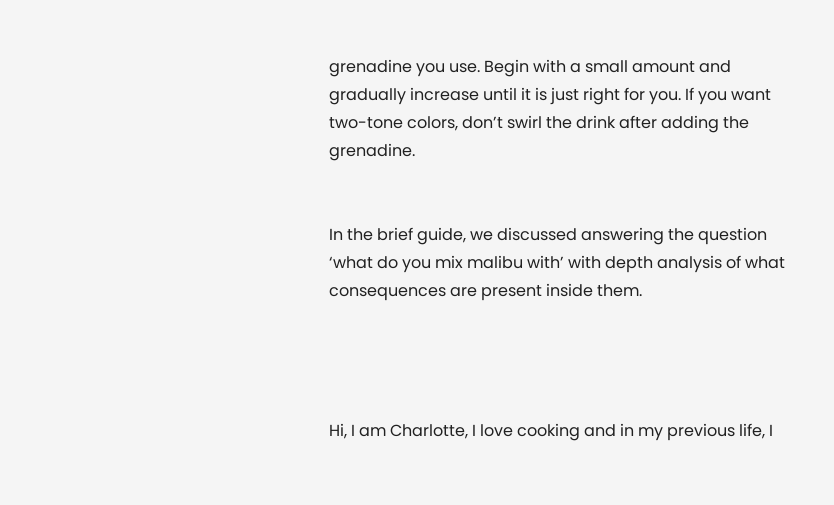grenadine you use. Begin with a small amount and gradually increase until it is just right for you. If you want two-tone colors, don’t swirl the drink after adding the grenadine.


In the brief guide, we discussed answering the question ‘what do you mix malibu with’ with depth analysis of what consequences are present inside them.




Hi, I am Charlotte, I love cooking and in my previous life, I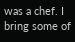was a chef. I bring some of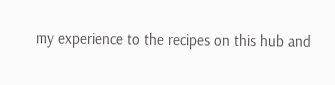my experience to the recipes on this hub and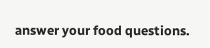answer your food questions.